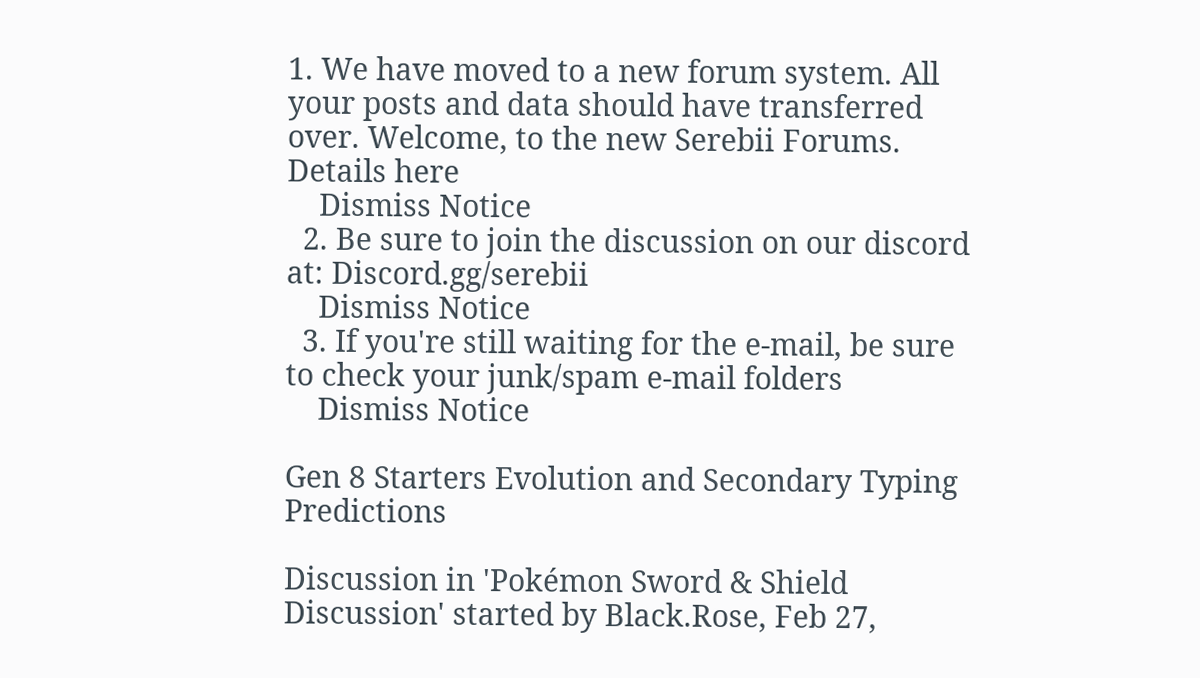1. We have moved to a new forum system. All your posts and data should have transferred over. Welcome, to the new Serebii Forums. Details here
    Dismiss Notice
  2. Be sure to join the discussion on our discord at: Discord.gg/serebii
    Dismiss Notice
  3. If you're still waiting for the e-mail, be sure to check your junk/spam e-mail folders
    Dismiss Notice

Gen 8 Starters Evolution and Secondary Typing Predictions

Discussion in 'Pokémon Sword & Shield Discussion' started by Black.Rose, Feb 27,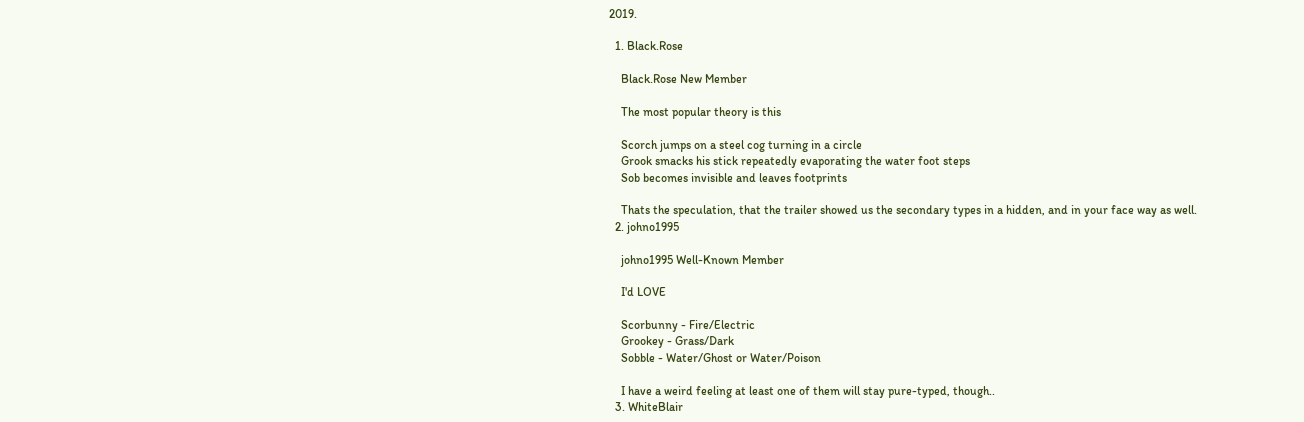2019.

  1. Black.Rose

    Black.Rose New Member

    The most popular theory is this

    Scorch jumps on a steel cog turning in a circle
    Grook smacks his stick repeatedly evaporating the water foot steps
    Sob becomes invisible and leaves footprints

    Thats the speculation, that the trailer showed us the secondary types in a hidden, and in your face way as well.
  2. johno1995

    johno1995 Well-Known Member

    I'd LOVE

    Scorbunny - Fire/Electric
    Grookey - Grass/Dark
    Sobble - Water/Ghost or Water/Poison

    I have a weird feeling at least one of them will stay pure-typed, though..
  3. WhiteBlair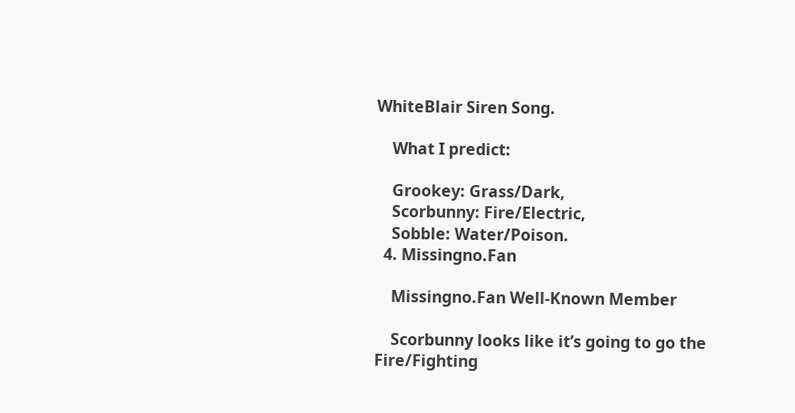WhiteBlair Siren Song.

    What I predict:

    Grookey: Grass/Dark,
    Scorbunny: Fire/Electric,
    Sobble: Water/Poison.
  4. Missingno.Fan

    Missingno.Fan Well-Known Member

    Scorbunny looks like it’s going to go the Fire/Fighting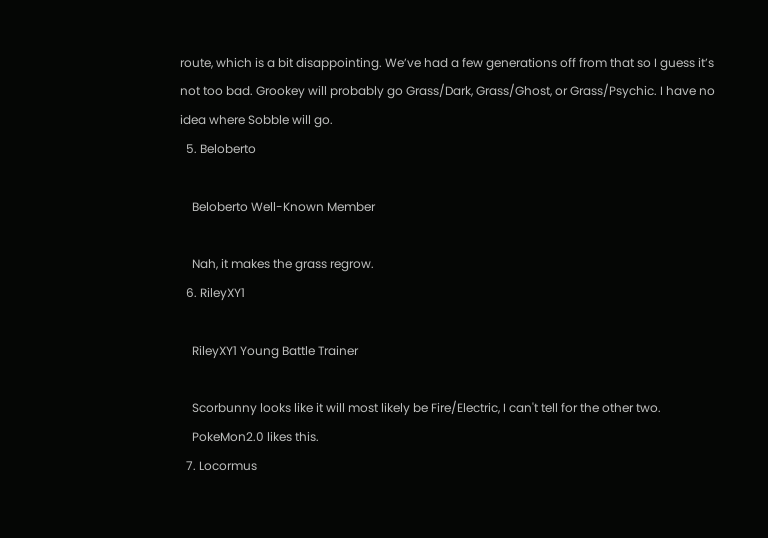route, which is a bit disappointing. We’ve had a few generations off from that so I guess it’s not too bad. Grookey will probably go Grass/Dark, Grass/Ghost, or Grass/Psychic. I have no idea where Sobble will go.
  5. Beloberto

    Beloberto Well-Known Member

    Nah, it makes the grass regrow.
  6. RileyXY1

    RileyXY1 Young Battle Trainer

    Scorbunny looks like it will most likely be Fire/Electric, I can't tell for the other two.
    PokeMon2.0 likes this.
  7. Locormus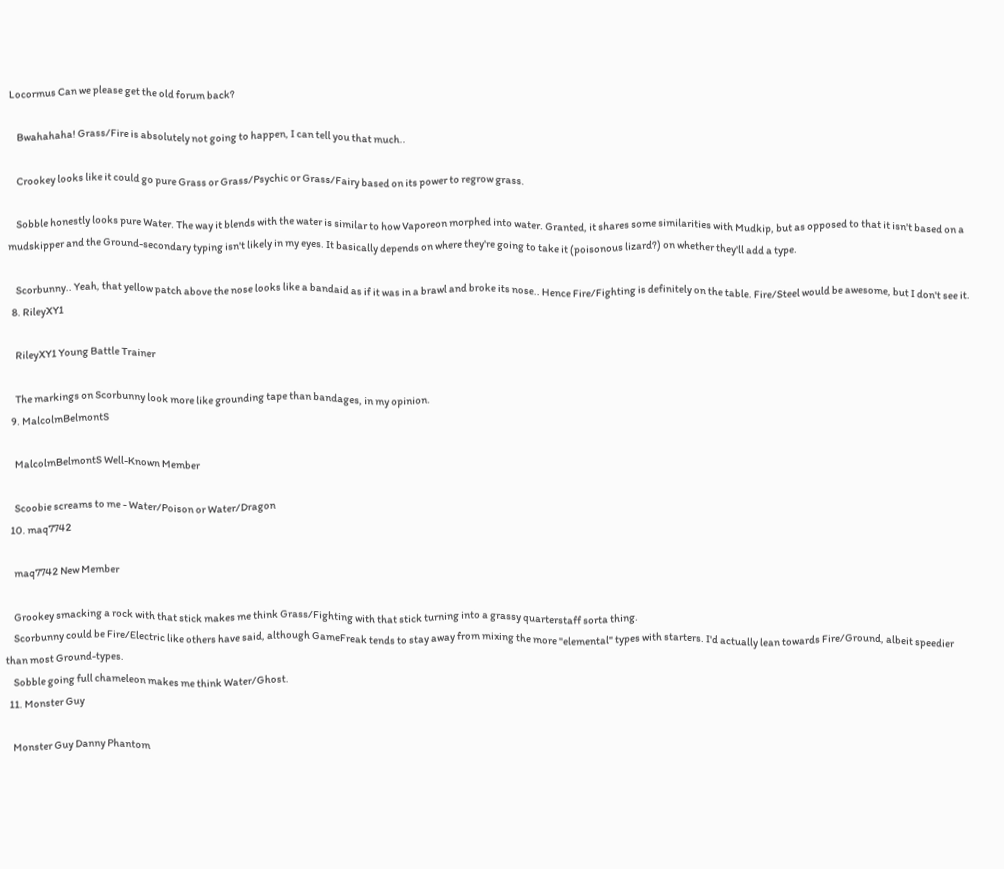Locormus Can we please get the old forum back?

    Bwahahaha! Grass/Fire is absolutely not going to happen, I can tell you that much..

    Crookey looks like it could go pure Grass or Grass/Psychic or Grass/Fairy based on its power to regrow grass.

    Sobble honestly looks pure Water. The way it blends with the water is similar to how Vaporeon morphed into water. Granted, it shares some similarities with Mudkip, but as opposed to that it isn't based on a mudskipper and the Ground-secondary typing isn't likely in my eyes. It basically depends on where they're going to take it (poisonous lizard?) on whether they'll add a type.

    Scorbunny.. Yeah, that yellow patch above the nose looks like a bandaid as if it was in a brawl and broke its nose.. Hence Fire/Fighting is definitely on the table. Fire/Steel would be awesome, but I don't see it.
  8. RileyXY1

    RileyXY1 Young Battle Trainer

    The markings on Scorbunny look more like grounding tape than bandages, in my opinion.
  9. MalcolmBelmontS

    MalcolmBelmontS Well-Known Member

    Scoobie screams to me - Water/Poison or Water/Dragon
  10. maq7742

    maq7742 New Member

    Grookey smacking a rock with that stick makes me think Grass/Fighting with that stick turning into a grassy quarterstaff sorta thing.
    Scorbunny could be Fire/Electric like others have said, although GameFreak tends to stay away from mixing the more "elemental" types with starters. I'd actually lean towards Fire/Ground, albeit speedier than most Ground-types.
    Sobble going full chameleon makes me think Water/Ghost.
  11. Monster Guy

    Monster Guy Danny Phantom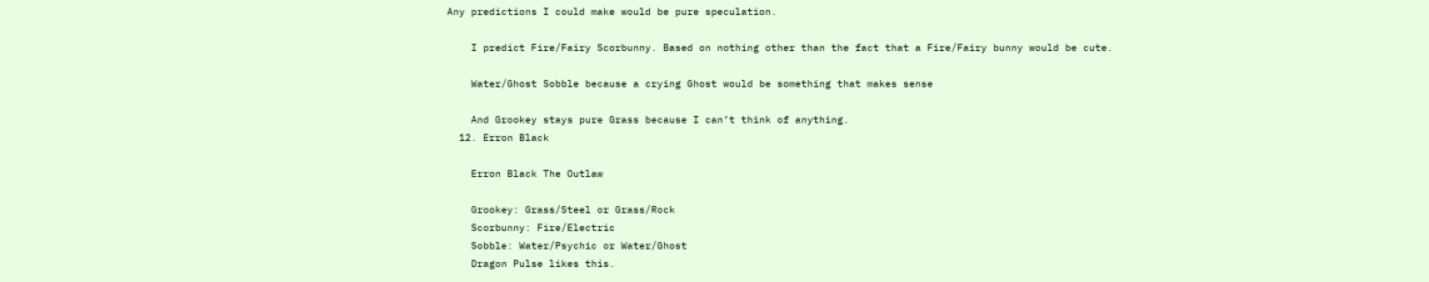Any predictions I could make would be pure speculation.

    I predict Fire/Fairy Scorbunny. Based on nothing other than the fact that a Fire/Fairy bunny would be cute.

    Water/Ghost Sobble because a crying Ghost would be something that makes sense

    And Grookey stays pure Grass because I can’t think of anything.
  12. Erron Black

    Erron Black The Outlaw

    Grookey: Grass/Steel or Grass/Rock
    Scorbunny: Fire/Electric
    Sobble: Water/Psychic or Water/Ghost
    Dragon Pulse likes this.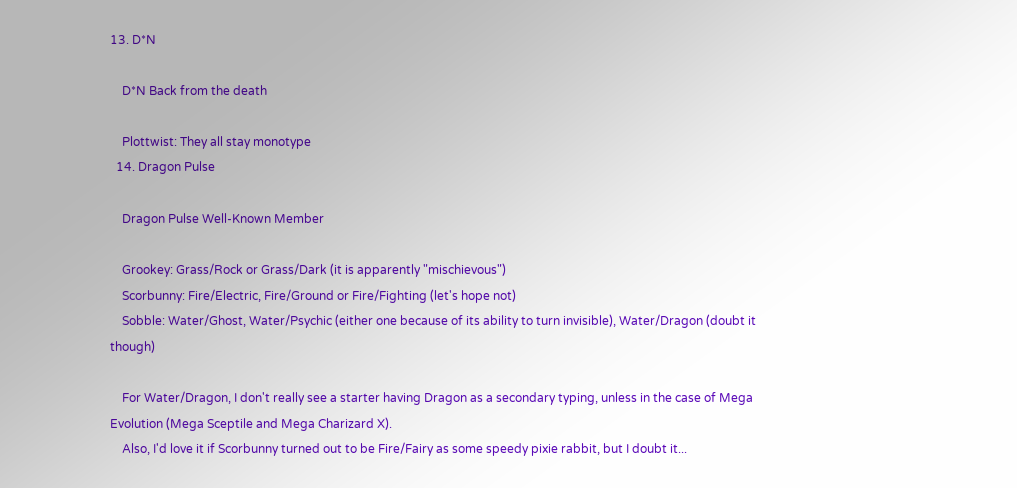13. D*N

    D*N Back from the death

    Plottwist: They all stay monotype
  14. Dragon Pulse

    Dragon Pulse Well-Known Member

    Grookey: Grass/Rock or Grass/Dark (it is apparently "mischievous")
    Scorbunny: Fire/Electric, Fire/Ground or Fire/Fighting (let's hope not)
    Sobble: Water/Ghost, Water/Psychic (either one because of its ability to turn invisible), Water/Dragon (doubt it though)

    For Water/Dragon, I don't really see a starter having Dragon as a secondary typing, unless in the case of Mega Evolution (Mega Sceptile and Mega Charizard X).
    Also, I'd love it if Scorbunny turned out to be Fire/Fairy as some speedy pixie rabbit, but I doubt it...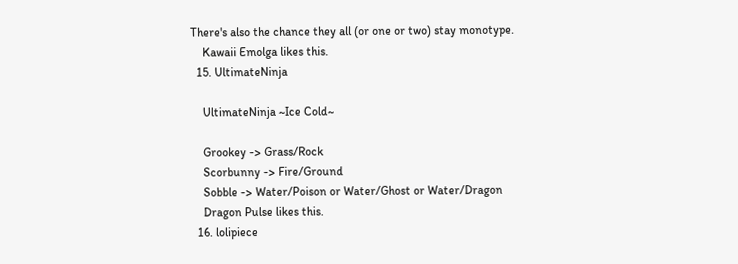There's also the chance they all (or one or two) stay monotype.
    Kawaii Emolga likes this.
  15. UltimateNinja

    UltimateNinja ~Ice Cold~

    Grookey -> Grass/Rock
    Scorbunny -> Fire/Ground
    Sobble -> Water/Poison or Water/Ghost or Water/Dragon
    Dragon Pulse likes this.
  16. lolipiece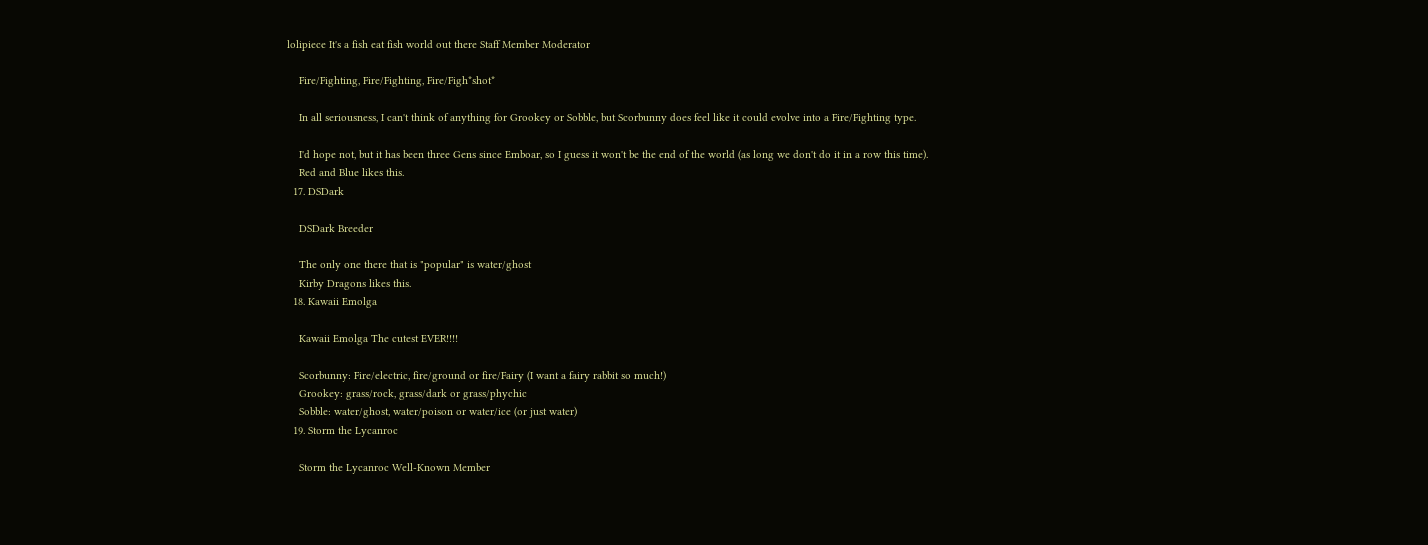lolipiece It's a fish eat fish world out there Staff Member Moderator

    Fire/Fighting, Fire/Fighting, Fire/Figh*shot*

    In all seriousness, I can't think of anything for Grookey or Sobble, but Scorbunny does feel like it could evolve into a Fire/Fighting type.

    I'd hope not, but it has been three Gens since Emboar, so I guess it won't be the end of the world (as long we don't do it in a row this time).
    Red and Blue likes this.
  17. DSDark

    DSDark Breeder

    The only one there that is "popular" is water/ghost
    Kirby Dragons likes this.
  18. Kawaii Emolga

    Kawaii Emolga The cutest EVER!!!!

    Scorbunny: Fire/electric, fire/ground or fire/Fairy (I want a fairy rabbit so much!)
    Grookey: grass/rock, grass/dark or grass/phychic
    Sobble: water/ghost, water/poison or water/ice (or just water)
  19. Storm the Lycanroc

    Storm the Lycanroc Well-Known Member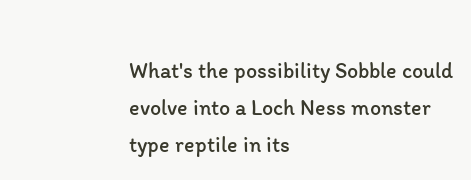What's the possibility Sobble could evolve into a Loch Ness monster type reptile in its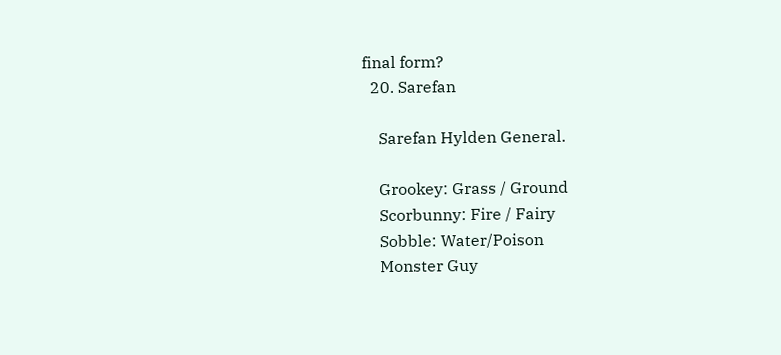final form?
  20. Sarefan

    Sarefan Hylden General.

    Grookey: Grass / Ground
    Scorbunny: Fire / Fairy
    Sobble: Water/Poison
    Monster Guy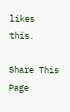likes this.

Share This Page